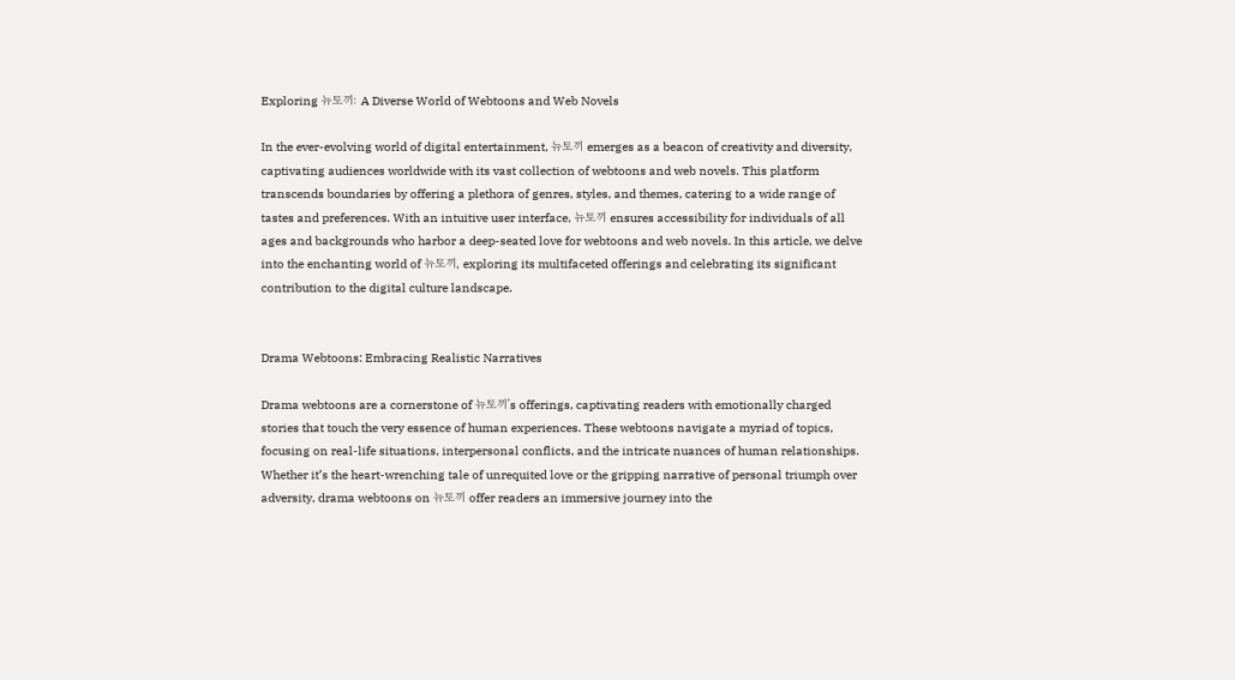Exploring 뉴토끼: A Diverse World of Webtoons and Web Novels

In the ever-evolving world of digital entertainment, 뉴토끼 emerges as a beacon of creativity and diversity, captivating audiences worldwide with its vast collection of webtoons and web novels. This platform transcends boundaries by offering a plethora of genres, styles, and themes, catering to a wide range of tastes and preferences. With an intuitive user interface, 뉴토끼 ensures accessibility for individuals of all ages and backgrounds who harbor a deep-seated love for webtoons and web novels. In this article, we delve into the enchanting world of 뉴토끼, exploring its multifaceted offerings and celebrating its significant contribution to the digital culture landscape.


Drama Webtoons: Embracing Realistic Narratives

Drama webtoons are a cornerstone of 뉴토끼’s offerings, captivating readers with emotionally charged stories that touch the very essence of human experiences. These webtoons navigate a myriad of topics, focusing on real-life situations, interpersonal conflicts, and the intricate nuances of human relationships. Whether it’s the heart-wrenching tale of unrequited love or the gripping narrative of personal triumph over adversity, drama webtoons on 뉴토끼 offer readers an immersive journey into the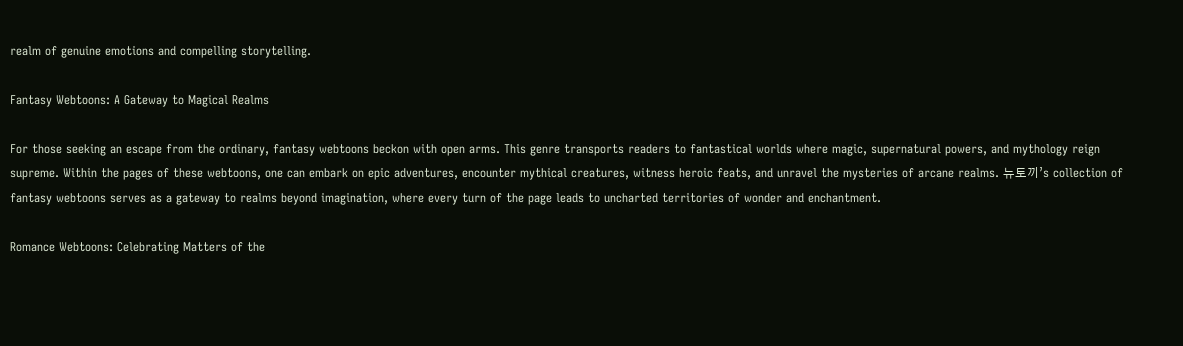realm of genuine emotions and compelling storytelling.

Fantasy Webtoons: A Gateway to Magical Realms

For those seeking an escape from the ordinary, fantasy webtoons beckon with open arms. This genre transports readers to fantastical worlds where magic, supernatural powers, and mythology reign supreme. Within the pages of these webtoons, one can embark on epic adventures, encounter mythical creatures, witness heroic feats, and unravel the mysteries of arcane realms. 뉴토끼’s collection of fantasy webtoons serves as a gateway to realms beyond imagination, where every turn of the page leads to uncharted territories of wonder and enchantment.

Romance Webtoons: Celebrating Matters of the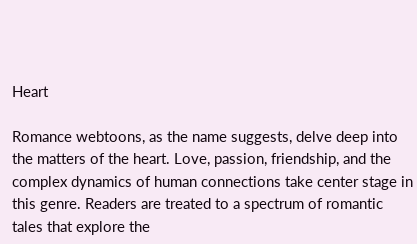Heart

Romance webtoons, as the name suggests, delve deep into the matters of the heart. Love, passion, friendship, and the complex dynamics of human connections take center stage in this genre. Readers are treated to a spectrum of romantic tales that explore the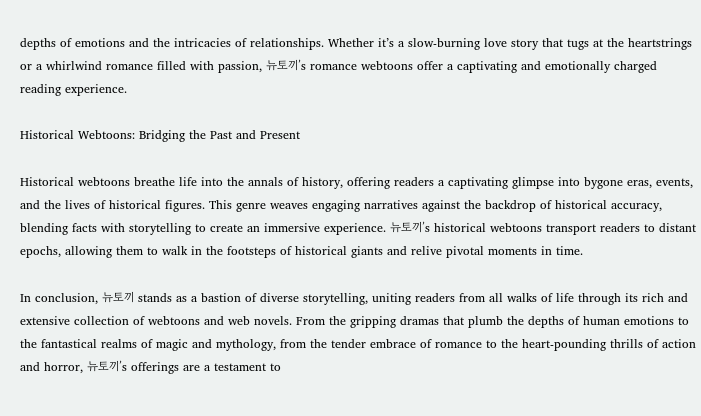depths of emotions and the intricacies of relationships. Whether it’s a slow-burning love story that tugs at the heartstrings or a whirlwind romance filled with passion, 뉴토끼’s romance webtoons offer a captivating and emotionally charged reading experience.

Historical Webtoons: Bridging the Past and Present

Historical webtoons breathe life into the annals of history, offering readers a captivating glimpse into bygone eras, events, and the lives of historical figures. This genre weaves engaging narratives against the backdrop of historical accuracy, blending facts with storytelling to create an immersive experience. 뉴토끼’s historical webtoons transport readers to distant epochs, allowing them to walk in the footsteps of historical giants and relive pivotal moments in time.

In conclusion, 뉴토끼 stands as a bastion of diverse storytelling, uniting readers from all walks of life through its rich and extensive collection of webtoons and web novels. From the gripping dramas that plumb the depths of human emotions to the fantastical realms of magic and mythology, from the tender embrace of romance to the heart-pounding thrills of action and horror, 뉴토끼’s offerings are a testament to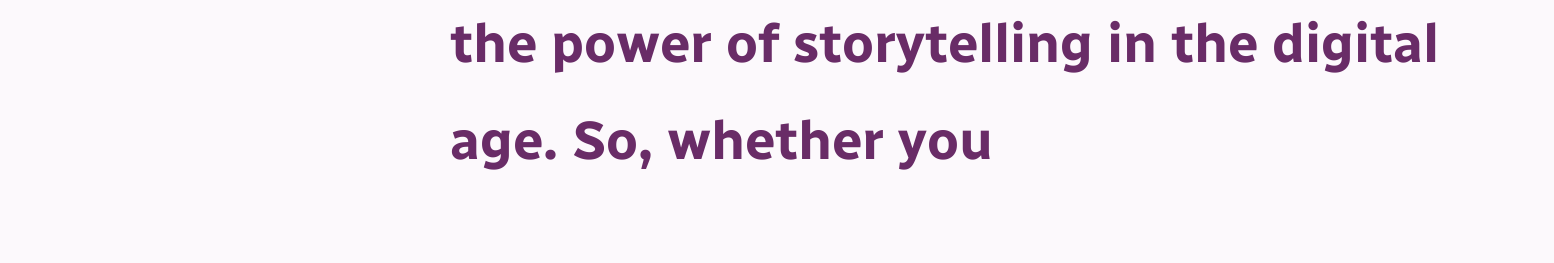the power of storytelling in the digital age. So, whether you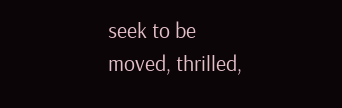seek to be moved, thrilled,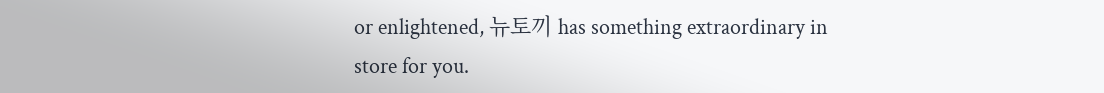or enlightened, 뉴토끼 has something extraordinary in store for you.